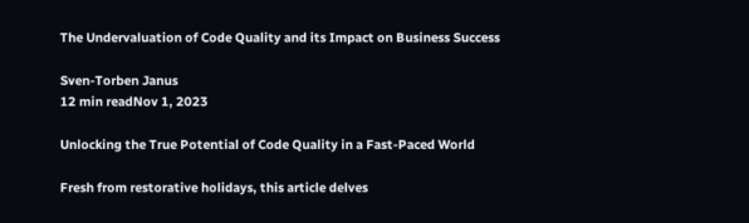The Undervaluation of Code Quality and its Impact on Business Success

Sven-Torben Janus
12 min readNov 1, 2023

Unlocking the True Potential of Code Quality in a Fast-Paced World

Fresh from restorative holidays, this article delves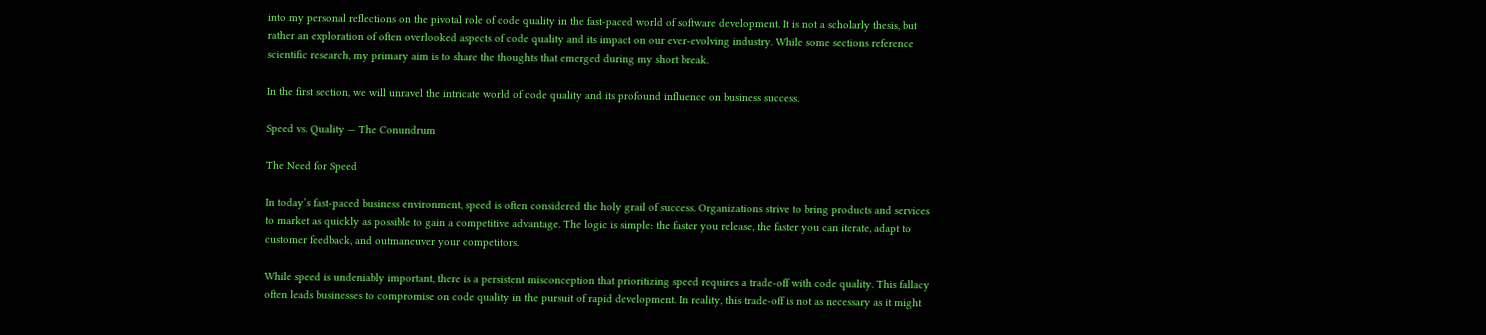into my personal reflections on the pivotal role of code quality in the fast-paced world of software development. It is not a scholarly thesis, but rather an exploration of often overlooked aspects of code quality and its impact on our ever-evolving industry. While some sections reference scientific research, my primary aim is to share the thoughts that emerged during my short break.

In the first section, we will unravel the intricate world of code quality and its profound influence on business success.

Speed vs. Quality — The Conundrum

The Need for Speed

In today’s fast-paced business environment, speed is often considered the holy grail of success. Organizations strive to bring products and services to market as quickly as possible to gain a competitive advantage. The logic is simple: the faster you release, the faster you can iterate, adapt to customer feedback, and outmaneuver your competitors.

While speed is undeniably important, there is a persistent misconception that prioritizing speed requires a trade-off with code quality. This fallacy often leads businesses to compromise on code quality in the pursuit of rapid development. In reality, this trade-off is not as necessary as it might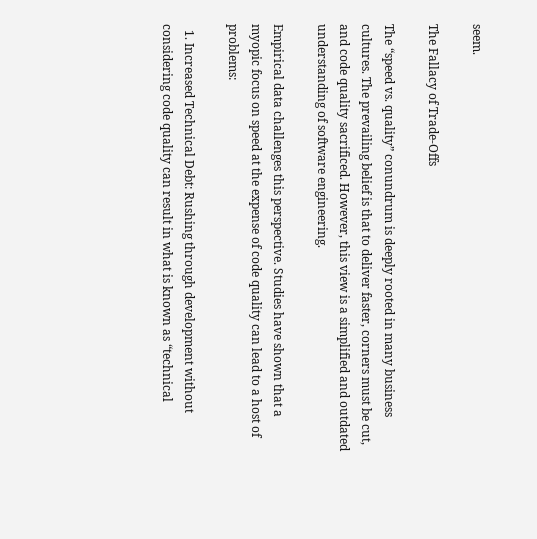seem.

The Fallacy of Trade-Offs

The “speed vs. quality” conundrum is deeply rooted in many business cultures. The prevailing belief is that to deliver faster, corners must be cut, and code quality sacrificed. However, this view is a simplified and outdated understanding of software engineering.

Empirical data challenges this perspective. Studies have shown that a myopic focus on speed at the expense of code quality can lead to a host of problems:

  1. Increased Technical Debt: Rushing through development without considering code quality can result in what is known as “technical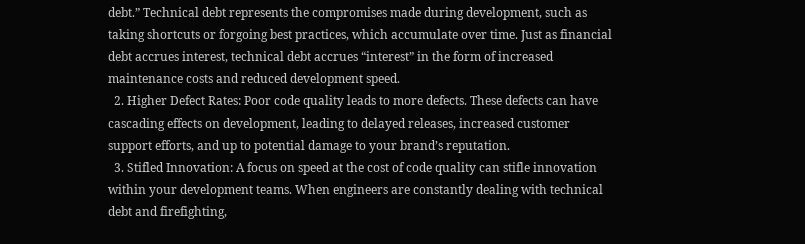debt.” Technical debt represents the compromises made during development, such as taking shortcuts or forgoing best practices, which accumulate over time. Just as financial debt accrues interest, technical debt accrues “interest” in the form of increased maintenance costs and reduced development speed.
  2. Higher Defect Rates: Poor code quality leads to more defects. These defects can have cascading effects on development, leading to delayed releases, increased customer support efforts, and up to potential damage to your brand’s reputation.
  3. Stifled Innovation: A focus on speed at the cost of code quality can stifle innovation within your development teams. When engineers are constantly dealing with technical debt and firefighting,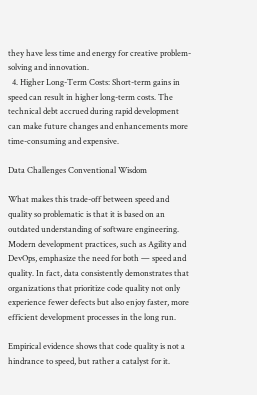they have less time and energy for creative problem-solving and innovation.
  4. Higher Long-Term Costs: Short-term gains in speed can result in higher long-term costs. The technical debt accrued during rapid development can make future changes and enhancements more time-consuming and expensive.

Data Challenges Conventional Wisdom

What makes this trade-off between speed and quality so problematic is that it is based on an outdated understanding of software engineering. Modern development practices, such as Agility and DevOps, emphasize the need for both — speed and quality. In fact, data consistently demonstrates that organizations that prioritize code quality not only experience fewer defects but also enjoy faster, more efficient development processes in the long run.

Empirical evidence shows that code quality is not a hindrance to speed, but rather a catalyst for it.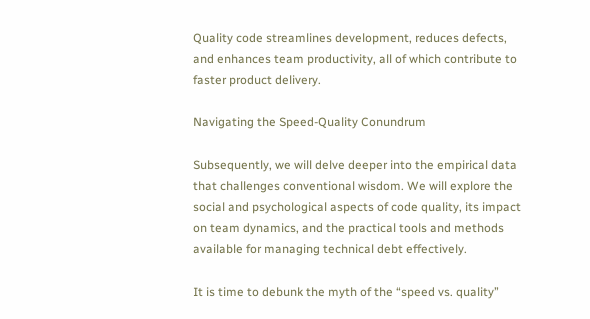Quality code streamlines development, reduces defects, and enhances team productivity, all of which contribute to faster product delivery.

Navigating the Speed-Quality Conundrum

Subsequently, we will delve deeper into the empirical data that challenges conventional wisdom. We will explore the social and psychological aspects of code quality, its impact on team dynamics, and the practical tools and methods available for managing technical debt effectively.

It is time to debunk the myth of the “speed vs. quality”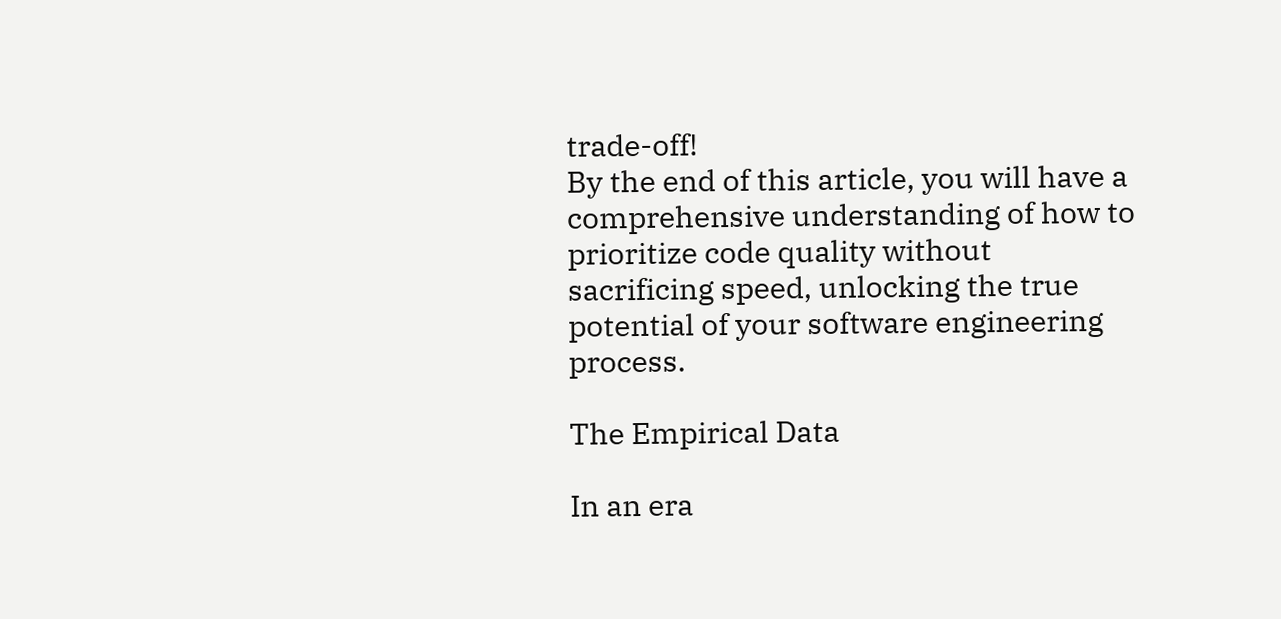trade-off!
By the end of this article, you will have a comprehensive understanding of how to prioritize code quality without sacrificing speed, unlocking the true potential of your software engineering process.

The Empirical Data

In an era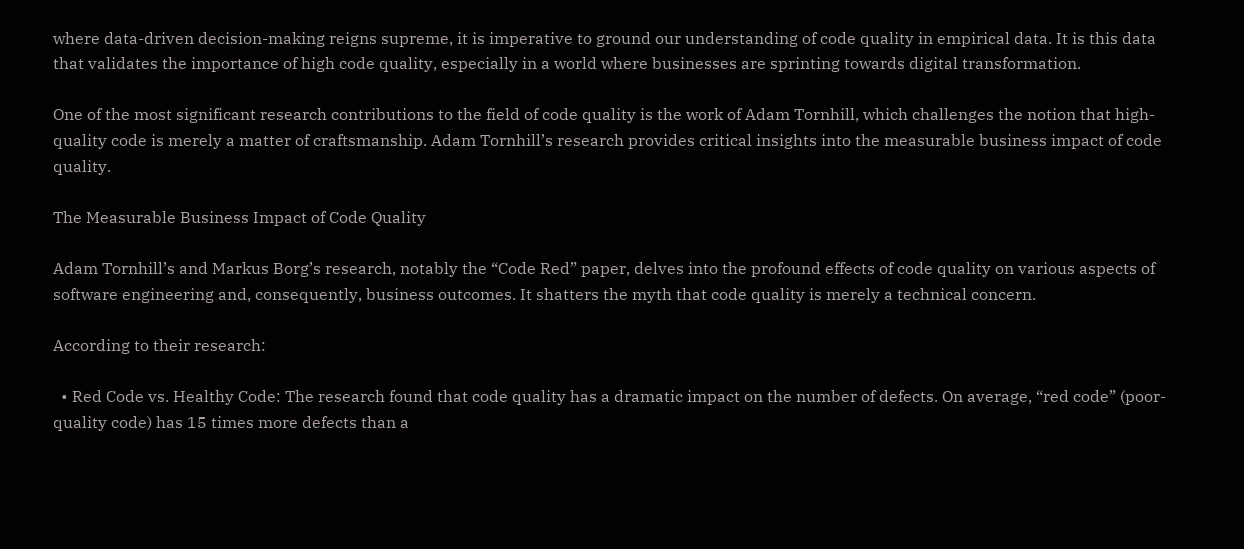where data-driven decision-making reigns supreme, it is imperative to ground our understanding of code quality in empirical data. It is this data that validates the importance of high code quality, especially in a world where businesses are sprinting towards digital transformation.

One of the most significant research contributions to the field of code quality is the work of Adam Tornhill, which challenges the notion that high-quality code is merely a matter of craftsmanship. Adam Tornhill’s research provides critical insights into the measurable business impact of code quality.

The Measurable Business Impact of Code Quality

Adam Tornhill’s and Markus Borg’s research, notably the “Code Red” paper, delves into the profound effects of code quality on various aspects of software engineering and, consequently, business outcomes. It shatters the myth that code quality is merely a technical concern.

According to their research:

  • Red Code vs. Healthy Code: The research found that code quality has a dramatic impact on the number of defects. On average, “red code” (poor-quality code) has 15 times more defects than a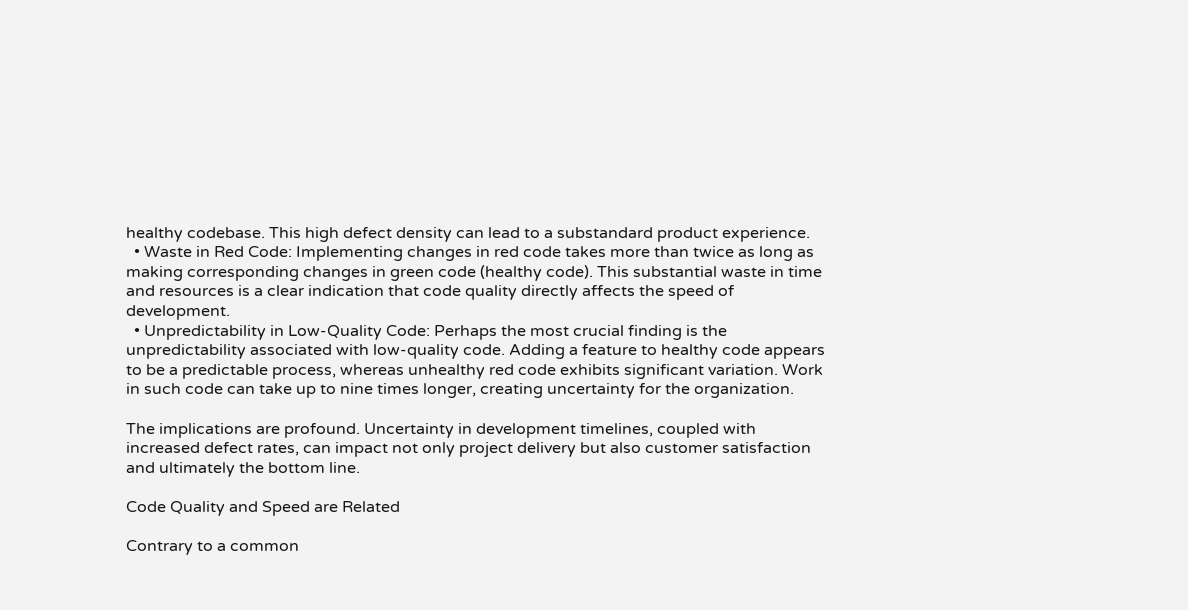healthy codebase. This high defect density can lead to a substandard product experience.
  • Waste in Red Code: Implementing changes in red code takes more than twice as long as making corresponding changes in green code (healthy code). This substantial waste in time and resources is a clear indication that code quality directly affects the speed of development.
  • Unpredictability in Low-Quality Code: Perhaps the most crucial finding is the unpredictability associated with low-quality code. Adding a feature to healthy code appears to be a predictable process, whereas unhealthy red code exhibits significant variation. Work in such code can take up to nine times longer, creating uncertainty for the organization.

The implications are profound. Uncertainty in development timelines, coupled with increased defect rates, can impact not only project delivery but also customer satisfaction and ultimately the bottom line.

Code Quality and Speed are Related

Contrary to a common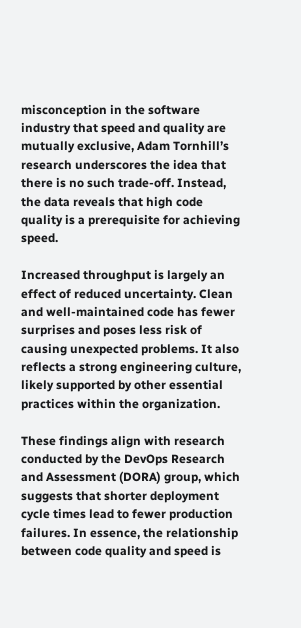misconception in the software industry that speed and quality are mutually exclusive, Adam Tornhill’s research underscores the idea that there is no such trade-off. Instead, the data reveals that high code quality is a prerequisite for achieving speed.

Increased throughput is largely an effect of reduced uncertainty. Clean and well-maintained code has fewer surprises and poses less risk of causing unexpected problems. It also reflects a strong engineering culture, likely supported by other essential practices within the organization.

These findings align with research conducted by the DevOps Research and Assessment (DORA) group, which suggests that shorter deployment cycle times lead to fewer production failures. In essence, the relationship between code quality and speed is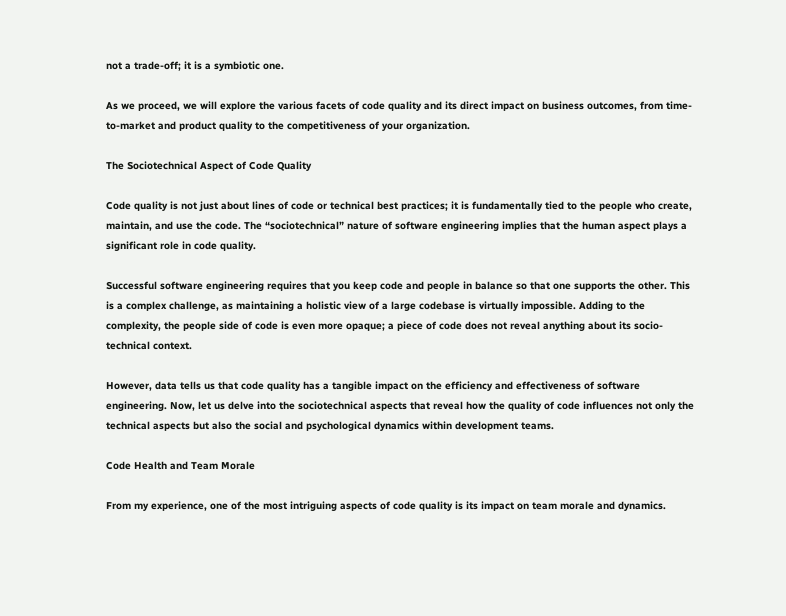not a trade-off; it is a symbiotic one.

As we proceed, we will explore the various facets of code quality and its direct impact on business outcomes, from time-to-market and product quality to the competitiveness of your organization.

The Sociotechnical Aspect of Code Quality

Code quality is not just about lines of code or technical best practices; it is fundamentally tied to the people who create, maintain, and use the code. The “sociotechnical” nature of software engineering implies that the human aspect plays a significant role in code quality.

Successful software engineering requires that you keep code and people in balance so that one supports the other. This is a complex challenge, as maintaining a holistic view of a large codebase is virtually impossible. Adding to the complexity, the people side of code is even more opaque; a piece of code does not reveal anything about its socio-technical context.

However, data tells us that code quality has a tangible impact on the efficiency and effectiveness of software engineering. Now, let us delve into the sociotechnical aspects that reveal how the quality of code influences not only the technical aspects but also the social and psychological dynamics within development teams.

Code Health and Team Morale

From my experience, one of the most intriguing aspects of code quality is its impact on team morale and dynamics.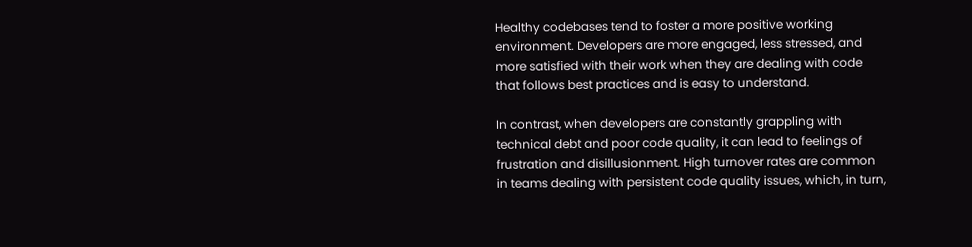Healthy codebases tend to foster a more positive working environment. Developers are more engaged, less stressed, and more satisfied with their work when they are dealing with code that follows best practices and is easy to understand.

In contrast, when developers are constantly grappling with technical debt and poor code quality, it can lead to feelings of frustration and disillusionment. High turnover rates are common in teams dealing with persistent code quality issues, which, in turn,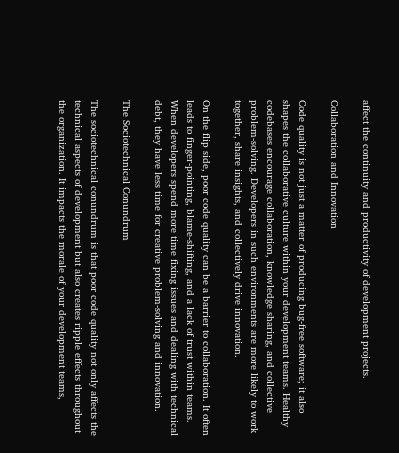affect the continuity and productivity of development projects.

Collaboration and Innovation

Code quality is not just a matter of producing bug-free software; it also shapes the collaborative culture within your development teams. Healthy codebases encourage collaboration, knowledge sharing, and collective problem-solving. Developers in such environments are more likely to work together, share insights, and collectively drive innovation.

On the flip side, poor code quality can be a barrier to collaboration. It often leads to finger-pointing, blame-shifting, and a lack of trust within teams. When developers spend more time fixing issues and dealing with technical debt, they have less time for creative problem-solving and innovation.

The Sociotechnical Conundrum

The sociotechnical conundrum is that poor code quality not only affects the technical aspects of development but also creates ripple effects throughout the organization. It impacts the morale of your development teams,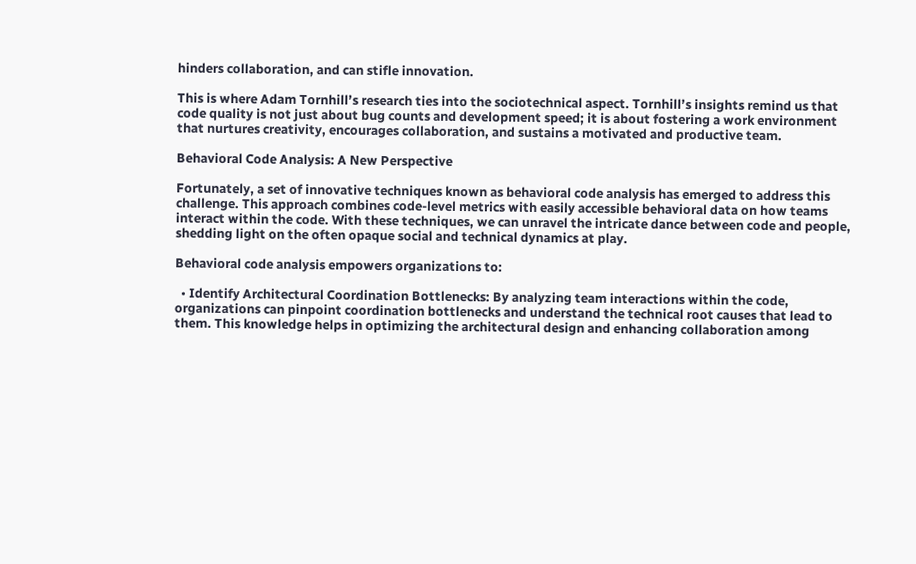hinders collaboration, and can stifle innovation.

This is where Adam Tornhill’s research ties into the sociotechnical aspect. Tornhill’s insights remind us that code quality is not just about bug counts and development speed; it is about fostering a work environment that nurtures creativity, encourages collaboration, and sustains a motivated and productive team.

Behavioral Code Analysis: A New Perspective

Fortunately, a set of innovative techniques known as behavioral code analysis has emerged to address this challenge. This approach combines code-level metrics with easily accessible behavioral data on how teams interact within the code. With these techniques, we can unravel the intricate dance between code and people, shedding light on the often opaque social and technical dynamics at play.

Behavioral code analysis empowers organizations to:

  • Identify Architectural Coordination Bottlenecks: By analyzing team interactions within the code, organizations can pinpoint coordination bottlenecks and understand the technical root causes that lead to them. This knowledge helps in optimizing the architectural design and enhancing collaboration among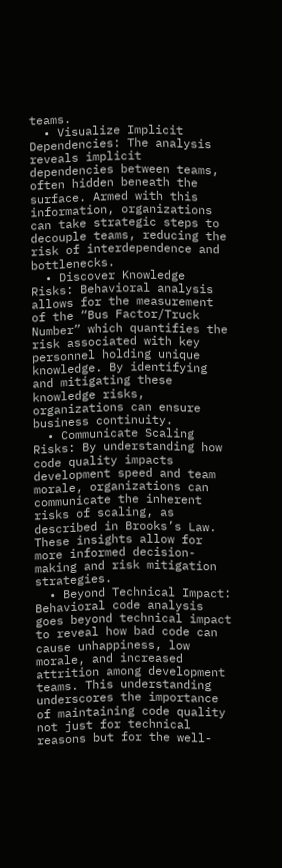teams.
  • Visualize Implicit Dependencies: The analysis reveals implicit dependencies between teams, often hidden beneath the surface. Armed with this information, organizations can take strategic steps to decouple teams, reducing the risk of interdependence and bottlenecks.
  • Discover Knowledge Risks: Behavioral analysis allows for the measurement of the “Bus Factor/Truck Number” which quantifies the risk associated with key personnel holding unique knowledge. By identifying and mitigating these knowledge risks, organizations can ensure business continuity.
  • Communicate Scaling Risks: By understanding how code quality impacts development speed and team morale, organizations can communicate the inherent risks of scaling, as described in Brooks’s Law. These insights allow for more informed decision-making and risk mitigation strategies.
  • Beyond Technical Impact: Behavioral code analysis goes beyond technical impact to reveal how bad code can cause unhappiness, low morale, and increased attrition among development teams. This understanding underscores the importance of maintaining code quality not just for technical reasons but for the well-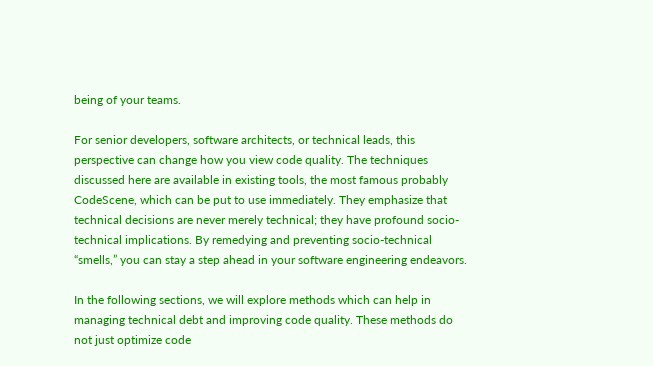being of your teams.

For senior developers, software architects, or technical leads, this perspective can change how you view code quality. The techniques discussed here are available in existing tools, the most famous probably CodeScene, which can be put to use immediately. They emphasize that technical decisions are never merely technical; they have profound socio-technical implications. By remedying and preventing socio-technical “smells,” you can stay a step ahead in your software engineering endeavors.

In the following sections, we will explore methods which can help in managing technical debt and improving code quality. These methods do not just optimize code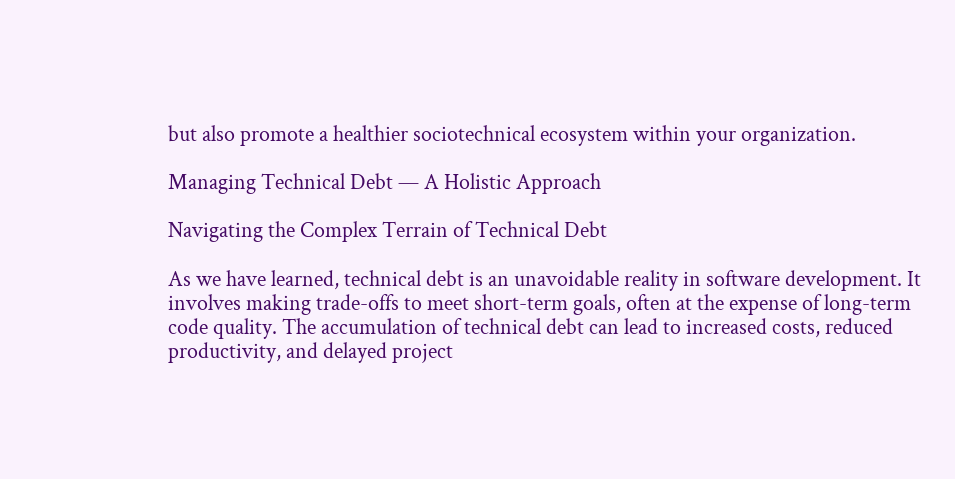but also promote a healthier sociotechnical ecosystem within your organization.

Managing Technical Debt — A Holistic Approach

Navigating the Complex Terrain of Technical Debt

As we have learned, technical debt is an unavoidable reality in software development. It involves making trade-offs to meet short-term goals, often at the expense of long-term code quality. The accumulation of technical debt can lead to increased costs, reduced productivity, and delayed project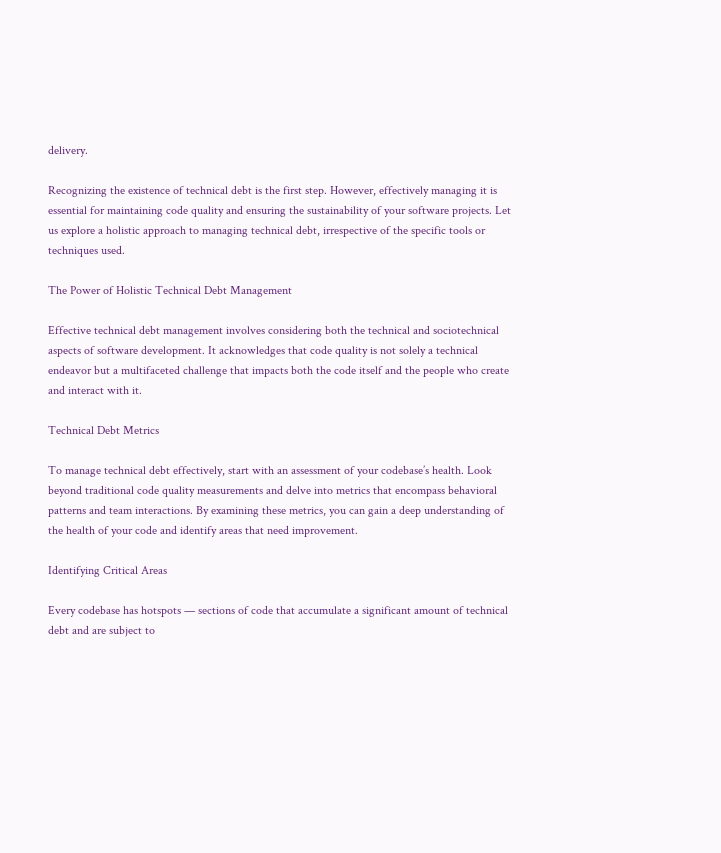delivery.

Recognizing the existence of technical debt is the first step. However, effectively managing it is essential for maintaining code quality and ensuring the sustainability of your software projects. Let us explore a holistic approach to managing technical debt, irrespective of the specific tools or techniques used.

The Power of Holistic Technical Debt Management

Effective technical debt management involves considering both the technical and sociotechnical aspects of software development. It acknowledges that code quality is not solely a technical endeavor but a multifaceted challenge that impacts both the code itself and the people who create and interact with it.

Technical Debt Metrics

To manage technical debt effectively, start with an assessment of your codebase’s health. Look beyond traditional code quality measurements and delve into metrics that encompass behavioral patterns and team interactions. By examining these metrics, you can gain a deep understanding of the health of your code and identify areas that need improvement.

Identifying Critical Areas

Every codebase has hotspots — sections of code that accumulate a significant amount of technical debt and are subject to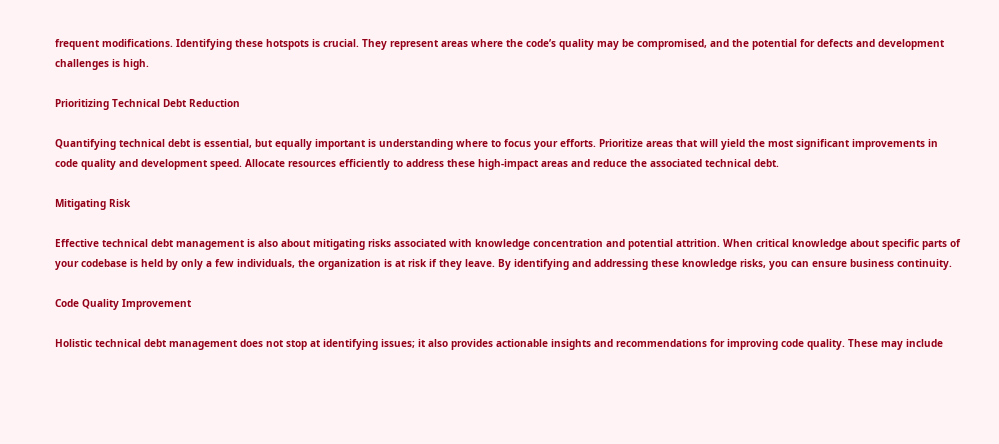frequent modifications. Identifying these hotspots is crucial. They represent areas where the code’s quality may be compromised, and the potential for defects and development challenges is high.

Prioritizing Technical Debt Reduction

Quantifying technical debt is essential, but equally important is understanding where to focus your efforts. Prioritize areas that will yield the most significant improvements in code quality and development speed. Allocate resources efficiently to address these high-impact areas and reduce the associated technical debt.

Mitigating Risk

Effective technical debt management is also about mitigating risks associated with knowledge concentration and potential attrition. When critical knowledge about specific parts of your codebase is held by only a few individuals, the organization is at risk if they leave. By identifying and addressing these knowledge risks, you can ensure business continuity.

Code Quality Improvement

Holistic technical debt management does not stop at identifying issues; it also provides actionable insights and recommendations for improving code quality. These may include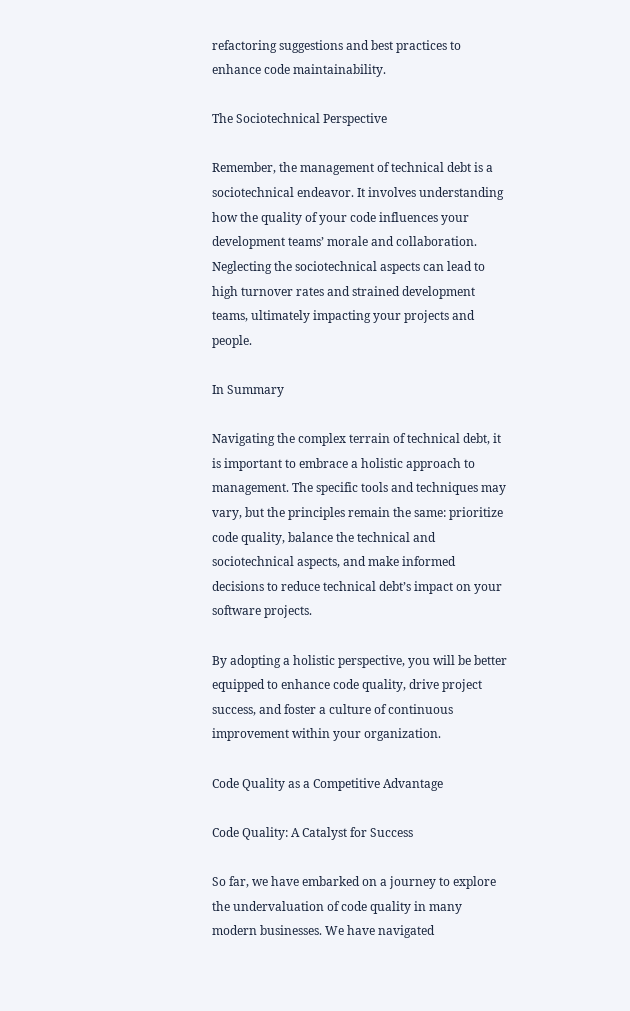refactoring suggestions and best practices to enhance code maintainability.

The Sociotechnical Perspective

Remember, the management of technical debt is a sociotechnical endeavor. It involves understanding how the quality of your code influences your development teams’ morale and collaboration. Neglecting the sociotechnical aspects can lead to high turnover rates and strained development teams, ultimately impacting your projects and people.

In Summary

Navigating the complex terrain of technical debt, it is important to embrace a holistic approach to management. The specific tools and techniques may vary, but the principles remain the same: prioritize code quality, balance the technical and sociotechnical aspects, and make informed decisions to reduce technical debt’s impact on your software projects.

By adopting a holistic perspective, you will be better equipped to enhance code quality, drive project success, and foster a culture of continuous improvement within your organization.

Code Quality as a Competitive Advantage

Code Quality: A Catalyst for Success

So far, we have embarked on a journey to explore the undervaluation of code quality in many modern businesses. We have navigated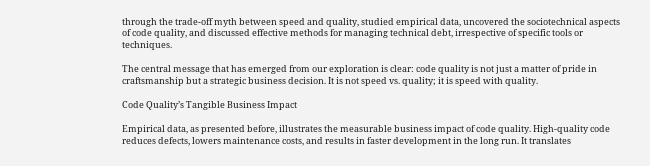through the trade-off myth between speed and quality, studied empirical data, uncovered the sociotechnical aspects of code quality, and discussed effective methods for managing technical debt, irrespective of specific tools or techniques.

The central message that has emerged from our exploration is clear: code quality is not just a matter of pride in craftsmanship but a strategic business decision. It is not speed vs. quality; it is speed with quality.

Code Quality’s Tangible Business Impact

Empirical data, as presented before, illustrates the measurable business impact of code quality. High-quality code reduces defects, lowers maintenance costs, and results in faster development in the long run. It translates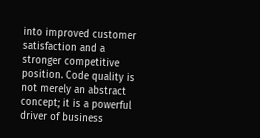into improved customer satisfaction and a stronger competitive position. Code quality is not merely an abstract concept; it is a powerful driver of business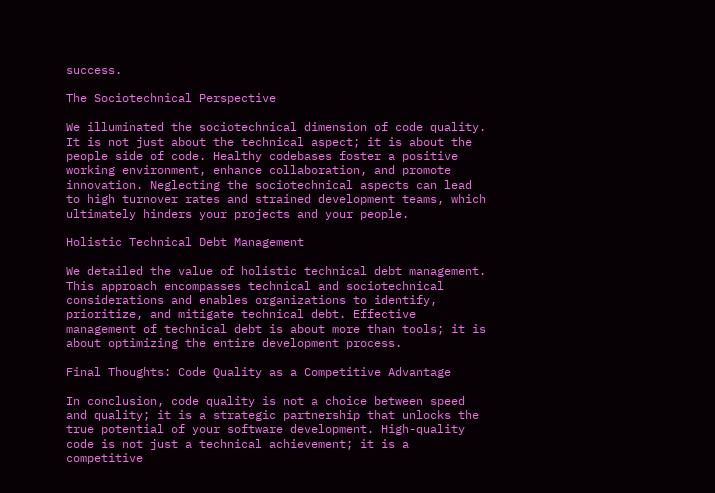success.

The Sociotechnical Perspective

We illuminated the sociotechnical dimension of code quality. It is not just about the technical aspect; it is about the people side of code. Healthy codebases foster a positive working environment, enhance collaboration, and promote innovation. Neglecting the sociotechnical aspects can lead to high turnover rates and strained development teams, which ultimately hinders your projects and your people.

Holistic Technical Debt Management

We detailed the value of holistic technical debt management. This approach encompasses technical and sociotechnical considerations and enables organizations to identify, prioritize, and mitigate technical debt. Effective management of technical debt is about more than tools; it is about optimizing the entire development process.

Final Thoughts: Code Quality as a Competitive Advantage

In conclusion, code quality is not a choice between speed and quality; it is a strategic partnership that unlocks the true potential of your software development. High-quality code is not just a technical achievement; it is a competitive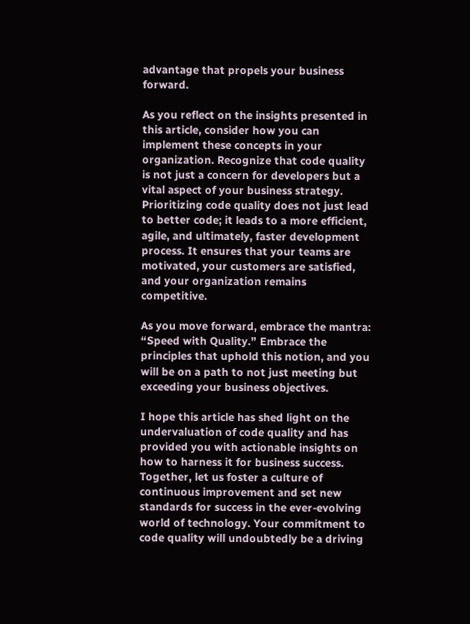advantage that propels your business forward.

As you reflect on the insights presented in this article, consider how you can implement these concepts in your organization. Recognize that code quality is not just a concern for developers but a vital aspect of your business strategy. Prioritizing code quality does not just lead to better code; it leads to a more efficient, agile, and ultimately, faster development process. It ensures that your teams are motivated, your customers are satisfied, and your organization remains competitive.

As you move forward, embrace the mantra: “Speed with Quality.” Embrace the principles that uphold this notion, and you will be on a path to not just meeting but exceeding your business objectives.

I hope this article has shed light on the undervaluation of code quality and has provided you with actionable insights on how to harness it for business success. Together, let us foster a culture of continuous improvement and set new standards for success in the ever-evolving world of technology. Your commitment to code quality will undoubtedly be a driving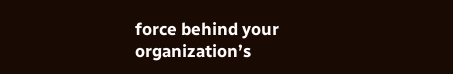force behind your organization’s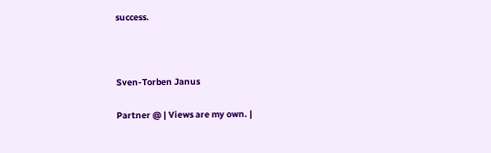success.



Sven-Torben Janus

Partner @ | Views are my own. |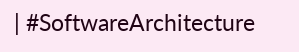| #SoftwareArchitecture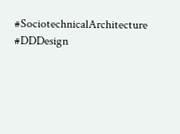#SociotechnicalArchitecture #DDDesign